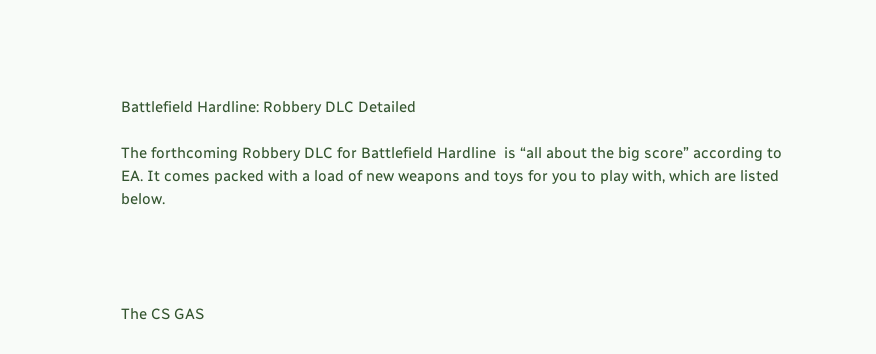Battlefield Hardline: Robbery DLC Detailed

The forthcoming Robbery DLC for Battlefield Hardline  is “all about the big score” according to EA. It comes packed with a load of new weapons and toys for you to play with, which are listed below.




The CS GAS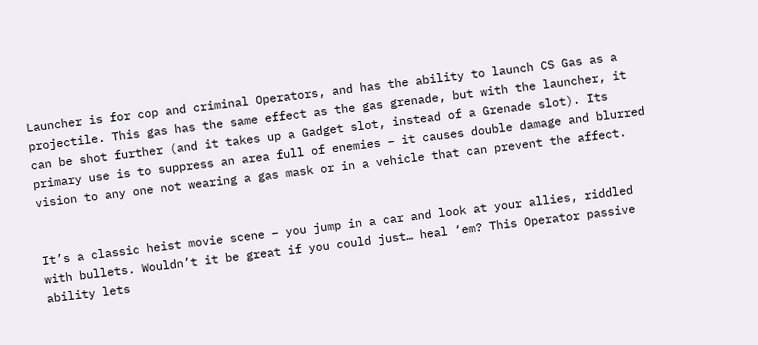Launcher is for cop and criminal Operators, and has the ability to launch CS Gas as a projectile. This gas has the same effect as the gas grenade, but with the launcher, it can be shot further (and it takes up a Gadget slot, instead of a Grenade slot). Its primary use is to suppress an area full of enemies – it causes double damage and blurred vision to any one not wearing a gas mask or in a vehicle that can prevent the affect.


It’s a classic heist movie scene – you jump in a car and look at your allies, riddled with bullets. Wouldn’t it be great if you could just… heal ‘em? This Operator passive ability lets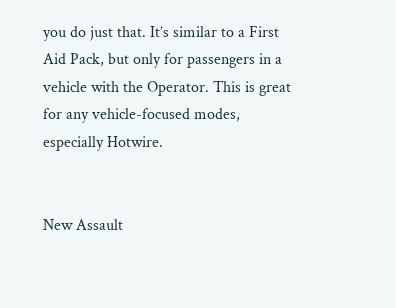you do just that. It’s similar to a First Aid Pack, but only for passengers in a vehicle with the Operator. This is great for any vehicle-focused modes, especially Hotwire.


New Assault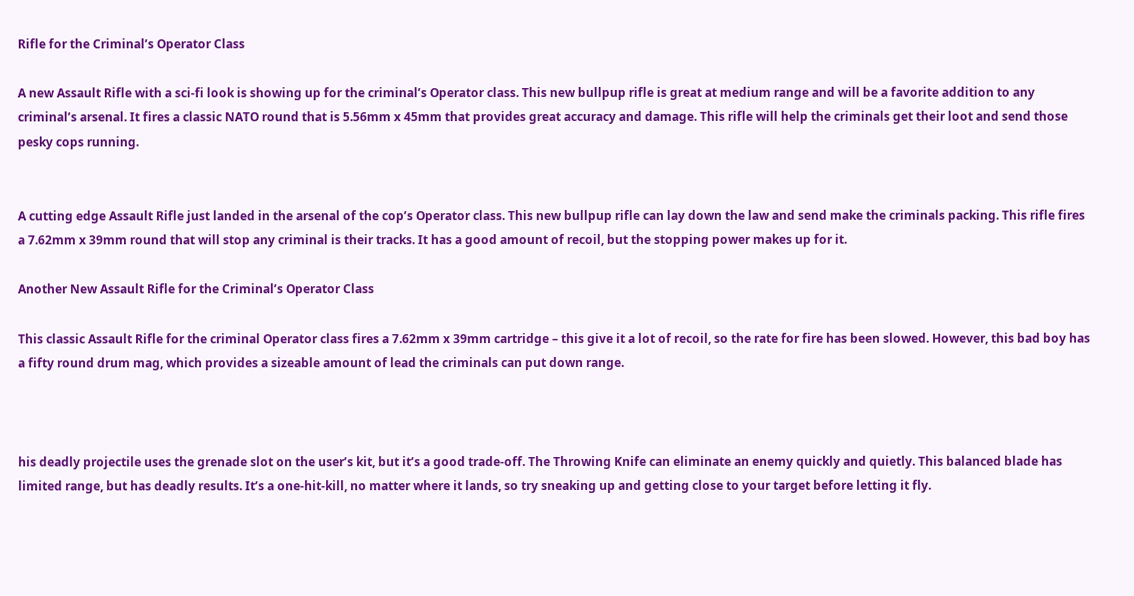Rifle for the Criminal’s Operator Class

A new Assault Rifle with a sci-fi look is showing up for the criminal’s Operator class. This new bullpup rifle is great at medium range and will be a favorite addition to any criminal’s arsenal. It fires a classic NATO round that is 5.56mm x 45mm that provides great accuracy and damage. This rifle will help the criminals get their loot and send those pesky cops running.


A cutting edge Assault Rifle just landed in the arsenal of the cop’s Operator class. This new bullpup rifle can lay down the law and send make the criminals packing. This rifle fires a 7.62mm x 39mm round that will stop any criminal is their tracks. It has a good amount of recoil, but the stopping power makes up for it.

Another New Assault Rifle for the Criminal’s Operator Class

This classic Assault Rifle for the criminal Operator class fires a 7.62mm x 39mm cartridge – this give it a lot of recoil, so the rate for fire has been slowed. However, this bad boy has a fifty round drum mag, which provides a sizeable amount of lead the criminals can put down range.



his deadly projectile uses the grenade slot on the user’s kit, but it’s a good trade-off. The Throwing Knife can eliminate an enemy quickly and quietly. This balanced blade has limited range, but has deadly results. It’s a one-hit-kill, no matter where it lands, so try sneaking up and getting close to your target before letting it fly.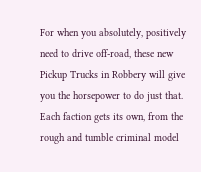For when you absolutely, positively need to drive off-road, these new Pickup Trucks in Robbery will give you the horsepower to do just that. Each faction gets its own, from the rough and tumble criminal model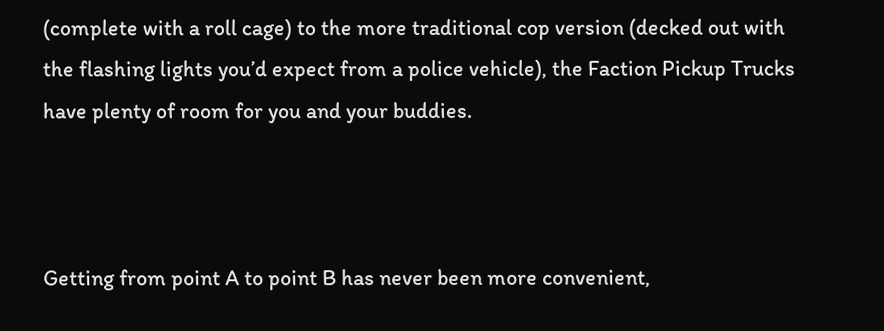(complete with a roll cage) to the more traditional cop version (decked out with the flashing lights you’d expect from a police vehicle), the Faction Pickup Trucks have plenty of room for you and your buddies.



Getting from point A to point B has never been more convenient,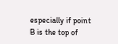especially if point B is the top of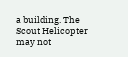a building. The Scout Helicopter may not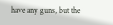have any guns, but the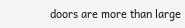doors are more than large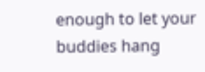enough to let your buddies hang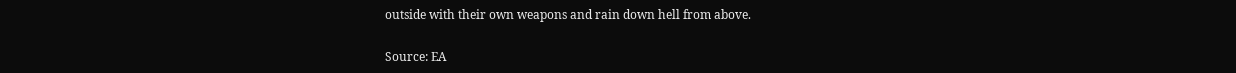outside with their own weapons and rain down hell from above.

Source: EA